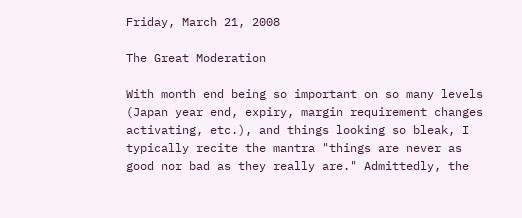Friday, March 21, 2008

The Great Moderation

With month end being so important on so many levels (Japan year end, expiry, margin requirement changes activating, etc.), and things looking so bleak, I typically recite the mantra "things are never as good nor bad as they really are." Admittedly, the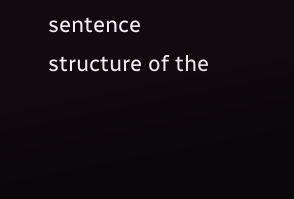sentence structure of the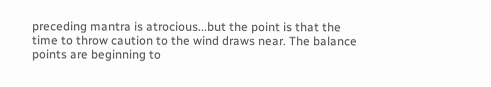preceding mantra is atrocious...but the point is that the time to throw caution to the wind draws near. The balance points are beginning to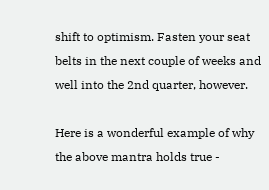shift to optimism. Fasten your seat belts in the next couple of weeks and well into the 2nd quarter, however.

Here is a wonderful example of why the above mantra holds true -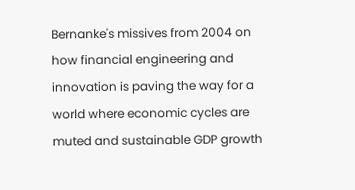Bernanke's missives from 2004 on how financial engineering and innovation is paving the way for a world where economic cycles are muted and sustainable GDP growth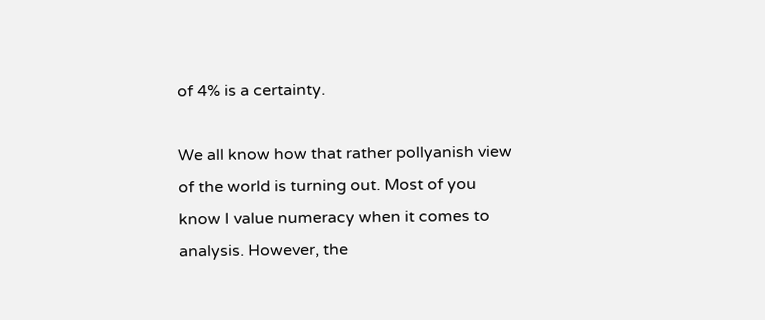of 4% is a certainty.

We all know how that rather pollyanish view of the world is turning out. Most of you know I value numeracy when it comes to analysis. However, the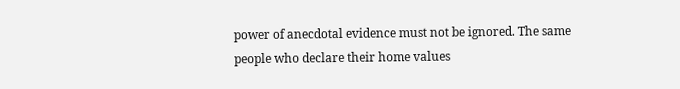power of anecdotal evidence must not be ignored. The same people who declare their home values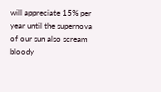will appreciate 15% per year until the supernova of our sun also scream bloody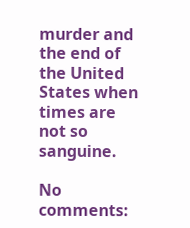murder and the end of the United States when times are not so sanguine.

No comments: